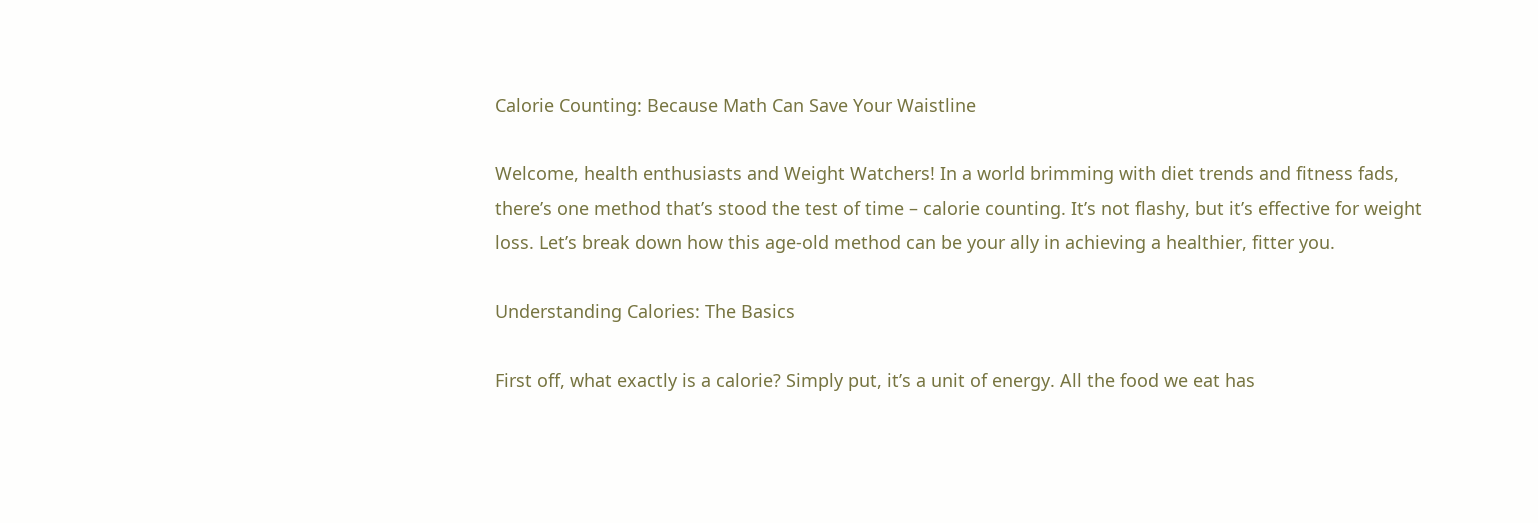Calorie Counting: Because Math Can Save Your Waistline

Welcome, health enthusiasts and Weight Watchers! In a world brimming with diet trends and fitness fads, there’s one method that’s stood the test of time – calorie counting. It’s not flashy, but it’s effective for weight loss. Let’s break down how this age-old method can be your ally in achieving a healthier, fitter you.

Understanding Calories: The Basics

First off, what exactly is a calorie? Simply put, it’s a unit of energy. All the food we eat has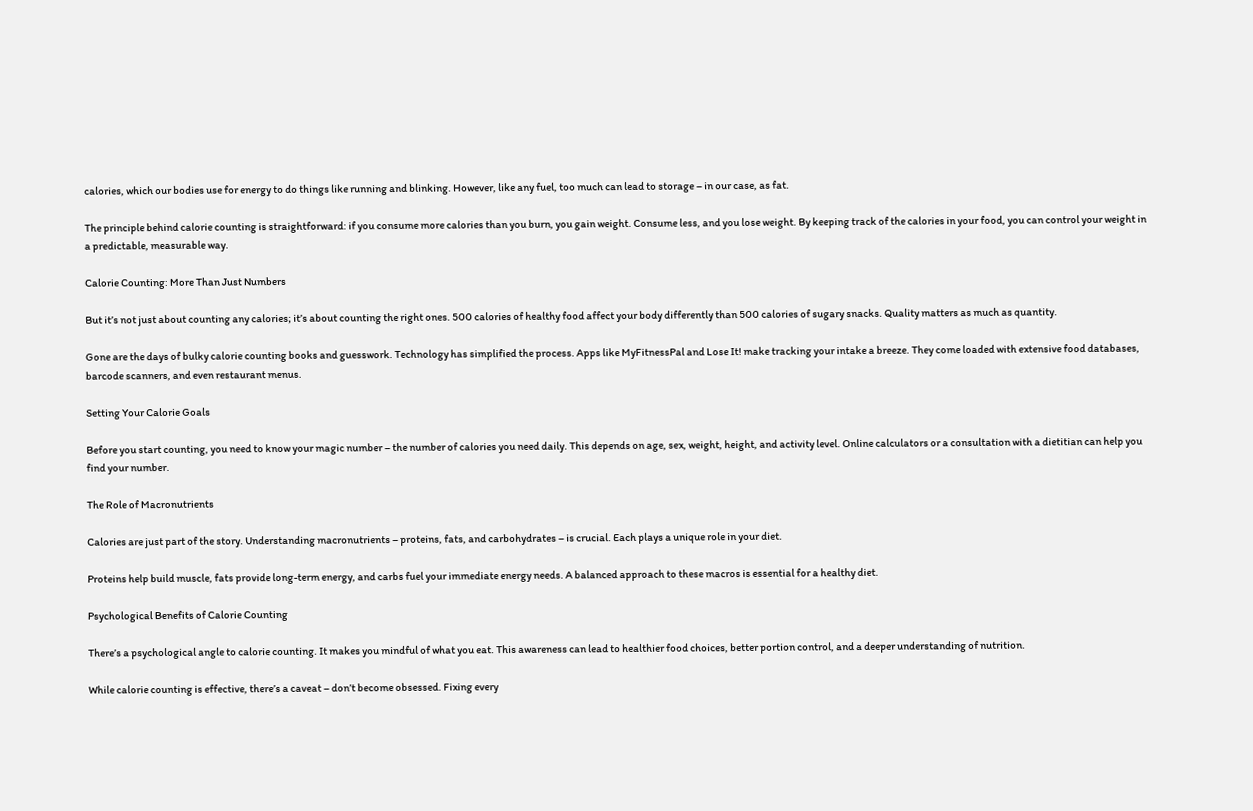calories, which our bodies use for energy to do things like running and blinking. However, like any fuel, too much can lead to storage – in our case, as fat.

The principle behind calorie counting is straightforward: if you consume more calories than you burn, you gain weight. Consume less, and you lose weight. By keeping track of the calories in your food, you can control your weight in a predictable, measurable way.

Calorie Counting: More Than Just Numbers

But it’s not just about counting any calories; it’s about counting the right ones. 500 calories of healthy food affect your body differently than 500 calories of sugary snacks. Quality matters as much as quantity.

Gone are the days of bulky calorie counting books and guesswork. Technology has simplified the process. Apps like MyFitnessPal and Lose It! make tracking your intake a breeze. They come loaded with extensive food databases, barcode scanners, and even restaurant menus.

Setting Your Calorie Goals

Before you start counting, you need to know your magic number – the number of calories you need daily. This depends on age, sex, weight, height, and activity level. Online calculators or a consultation with a dietitian can help you find your number.

The Role of Macronutrients

Calories are just part of the story. Understanding macronutrients – proteins, fats, and carbohydrates – is crucial. Each plays a unique role in your diet.

Proteins help build muscle, fats provide long-term energy, and carbs fuel your immediate energy needs. A balanced approach to these macros is essential for a healthy diet.

Psychological Benefits of Calorie Counting

There’s a psychological angle to calorie counting. It makes you mindful of what you eat. This awareness can lead to healthier food choices, better portion control, and a deeper understanding of nutrition.

While calorie counting is effective, there’s a caveat – don’t become obsessed. Fixing every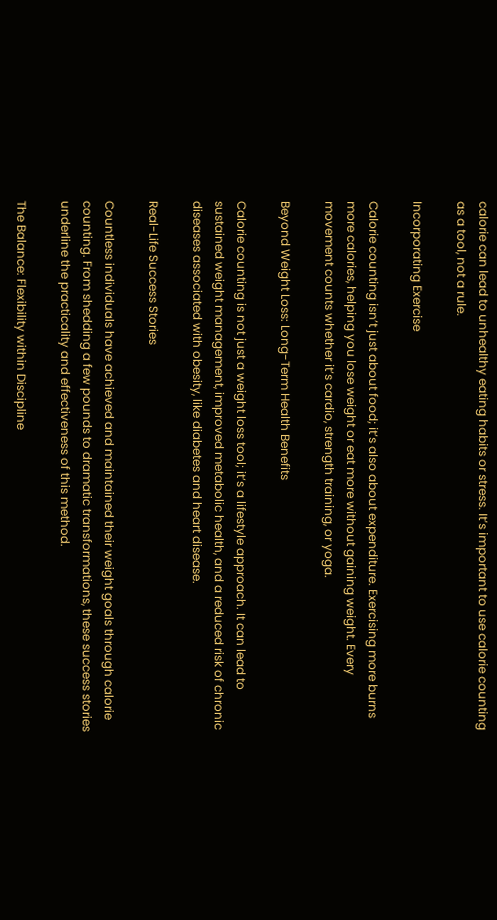calorie can lead to unhealthy eating habits or stress. It’s important to use calorie counting as a tool, not a rule.

Incorporating Exercise

Calorie counting isn’t just about food; it’s also about expenditure. Exercising more burns more calories, helping you lose weight or eat more without gaining weight. Every movement counts whether it’s cardio, strength training, or yoga.

Beyond Weight Loss: Long-Term Health Benefits

Calorie counting is not just a weight loss tool; it’s a lifestyle approach. It can lead to sustained weight management, improved metabolic health, and a reduced risk of chronic diseases associated with obesity, like diabetes and heart disease.

Real-Life Success Stories

Countless individuals have achieved and maintained their weight goals through calorie counting. From shedding a few pounds to dramatic transformations, these success stories underline the practicality and effectiveness of this method.

The Balance: Flexibility within Discipline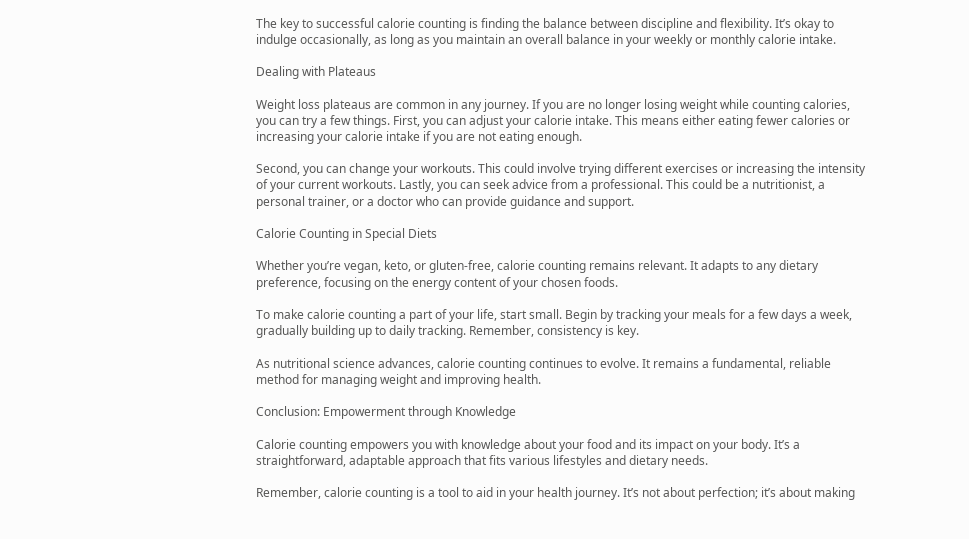The key to successful calorie counting is finding the balance between discipline and flexibility. It’s okay to indulge occasionally, as long as you maintain an overall balance in your weekly or monthly calorie intake.

Dealing with Plateaus

Weight loss plateaus are common in any journey. If you are no longer losing weight while counting calories, you can try a few things. First, you can adjust your calorie intake. This means either eating fewer calories or increasing your calorie intake if you are not eating enough.

Second, you can change your workouts. This could involve trying different exercises or increasing the intensity of your current workouts. Lastly, you can seek advice from a professional. This could be a nutritionist, a personal trainer, or a doctor who can provide guidance and support.

Calorie Counting in Special Diets

Whether you’re vegan, keto, or gluten-free, calorie counting remains relevant. It adapts to any dietary preference, focusing on the energy content of your chosen foods.

To make calorie counting a part of your life, start small. Begin by tracking your meals for a few days a week, gradually building up to daily tracking. Remember, consistency is key.

As nutritional science advances, calorie counting continues to evolve. It remains a fundamental, reliable method for managing weight and improving health.

Conclusion: Empowerment through Knowledge

Calorie counting empowers you with knowledge about your food and its impact on your body. It’s a straightforward, adaptable approach that fits various lifestyles and dietary needs.

Remember, calorie counting is a tool to aid in your health journey. It’s not about perfection; it’s about making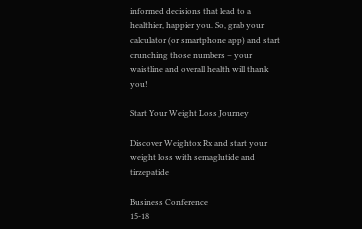informed decisions that lead to a healthier, happier you. So, grab your calculator (or smartphone app) and start crunching those numbers – your waistline and overall health will thank you!

Start Your Weight Loss Journey

Discover Weightox Rx and start your weight loss with semaglutide and tirzepatide

Business Conference
15-18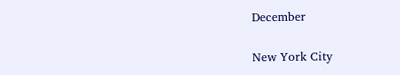December

New York City